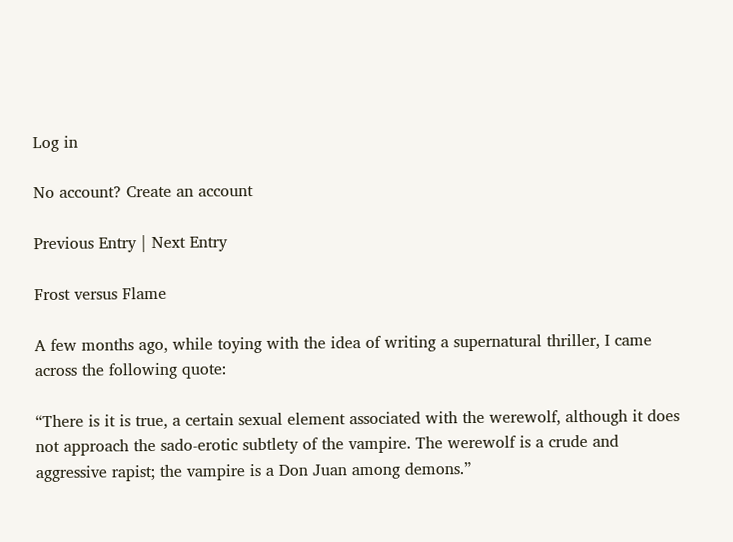Log in

No account? Create an account

Previous Entry | Next Entry

Frost versus Flame

A few months ago, while toying with the idea of writing a supernatural thriller, I came across the following quote:

“There is it is true, a certain sexual element associated with the werewolf, although it does not approach the sado-erotic subtlety of the vampire. The werewolf is a crude and aggressive rapist; the vampire is a Don Juan among demons.”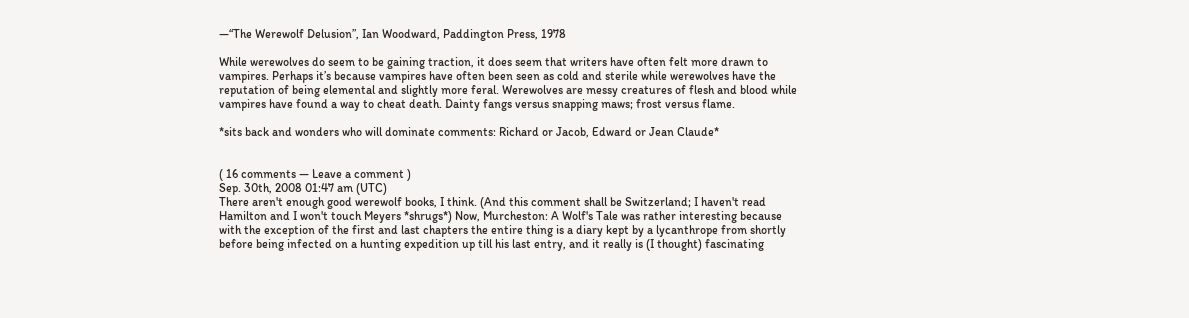—“The Werewolf Delusion”, Ian Woodward, Paddington Press, 1978

While werewolves do seem to be gaining traction, it does seem that writers have often felt more drawn to vampires. Perhaps it’s because vampires have often been seen as cold and sterile while werewolves have the reputation of being elemental and slightly more feral. Werewolves are messy creatures of flesh and blood while vampires have found a way to cheat death. Dainty fangs versus snapping maws; frost versus flame.

*sits back and wonders who will dominate comments: Richard or Jacob, Edward or Jean Claude*


( 16 comments — Leave a comment )
Sep. 30th, 2008 01:47 am (UTC)
There aren't enough good werewolf books, I think. (And this comment shall be Switzerland; I haven't read Hamilton and I won't touch Meyers *shrugs*) Now, Murcheston: A Wolf's Tale was rather interesting because with the exception of the first and last chapters the entire thing is a diary kept by a lycanthrope from shortly before being infected on a hunting expedition up till his last entry, and it really is (I thought) fascinating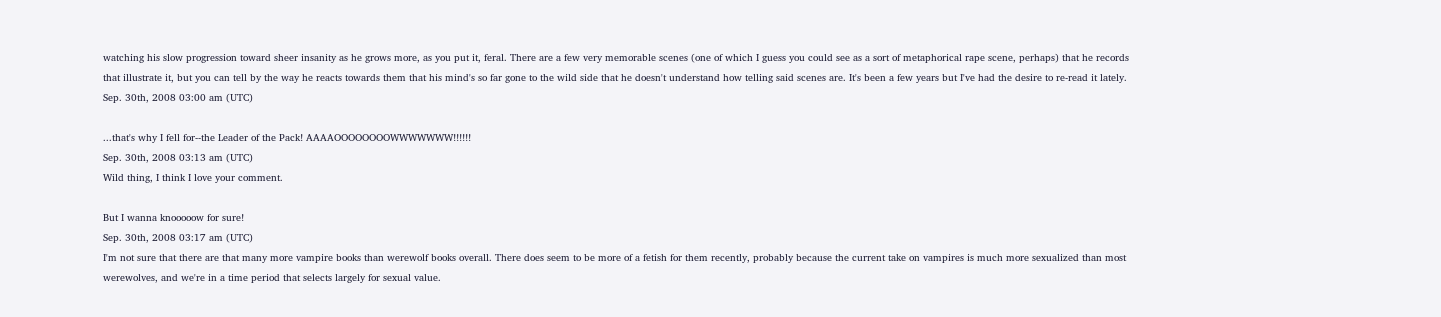watching his slow progression toward sheer insanity as he grows more, as you put it, feral. There are a few very memorable scenes (one of which I guess you could see as a sort of metaphorical rape scene, perhaps) that he records that illustrate it, but you can tell by the way he reacts towards them that his mind's so far gone to the wild side that he doesn't understand how telling said scenes are. It's been a few years but I've had the desire to re-read it lately.
Sep. 30th, 2008 03:00 am (UTC)

...that's why I fell for--the Leader of the Pack! AAAAOOOOOOOOWWWWWWW!!!!!!
Sep. 30th, 2008 03:13 am (UTC)
Wild thing, I think I love your comment.

But I wanna knooooow for sure!
Sep. 30th, 2008 03:17 am (UTC)
I'm not sure that there are that many more vampire books than werewolf books overall. There does seem to be more of a fetish for them recently, probably because the current take on vampires is much more sexualized than most werewolves, and we're in a time period that selects largely for sexual value.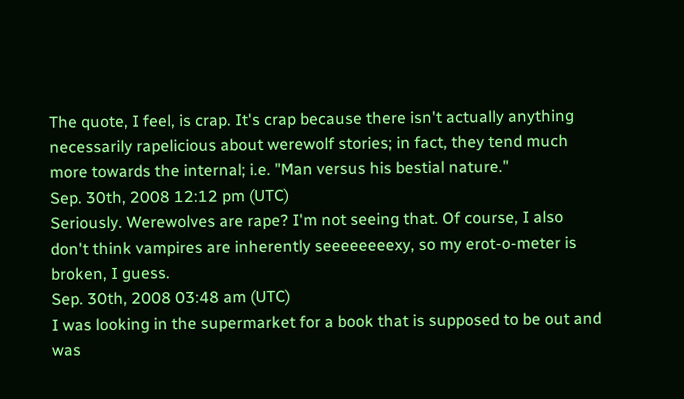The quote, I feel, is crap. It's crap because there isn't actually anything necessarily rapelicious about werewolf stories; in fact, they tend much more towards the internal; i.e. "Man versus his bestial nature."
Sep. 30th, 2008 12:12 pm (UTC)
Seriously. Werewolves are rape? I'm not seeing that. Of course, I also don't think vampires are inherently seeeeeeeexy, so my erot-o-meter is broken, I guess.
Sep. 30th, 2008 03:48 am (UTC)
I was looking in the supermarket for a book that is supposed to be out and was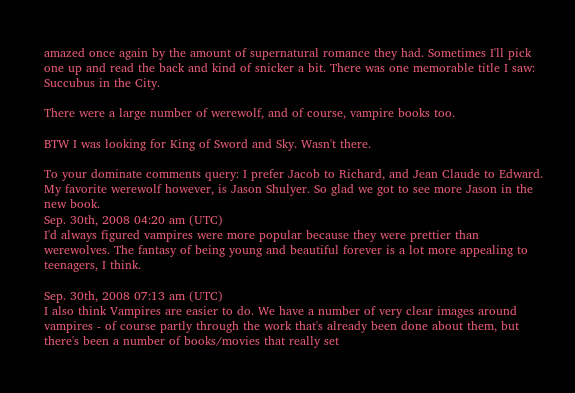amazed once again by the amount of supernatural romance they had. Sometimes I'll pick one up and read the back and kind of snicker a bit. There was one memorable title I saw: Succubus in the City.

There were a large number of werewolf, and of course, vampire books too.

BTW I was looking for King of Sword and Sky. Wasn't there.

To your dominate comments query: I prefer Jacob to Richard, and Jean Claude to Edward. My favorite werewolf however, is Jason Shulyer. So glad we got to see more Jason in the new book.
Sep. 30th, 2008 04:20 am (UTC)
I'd always figured vampires were more popular because they were prettier than werewolves. The fantasy of being young and beautiful forever is a lot more appealing to teenagers, I think.

Sep. 30th, 2008 07:13 am (UTC)
I also think Vampires are easier to do. We have a number of very clear images around vampires - of course partly through the work that's already been done about them, but there's been a number of books/movies that really set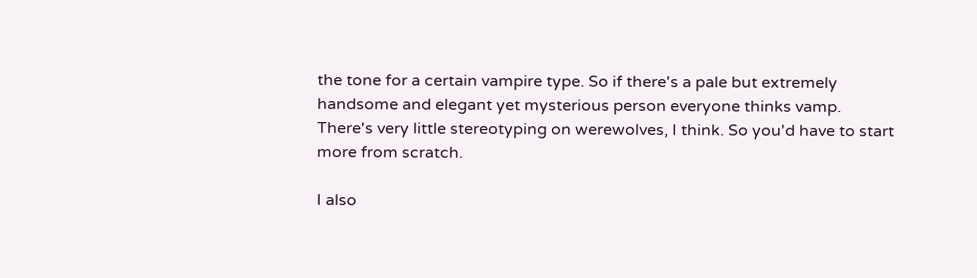the tone for a certain vampire type. So if there's a pale but extremely handsome and elegant yet mysterious person everyone thinks vamp. There's very little stereotyping on werewolves, I think. So you'd have to start more from scratch.

I also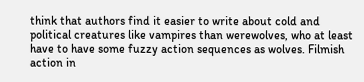think that authors find it easier to write about cold and political creatures like vampires than werewolves, who at least have to have some fuzzy action sequences as wolves. Filmish action in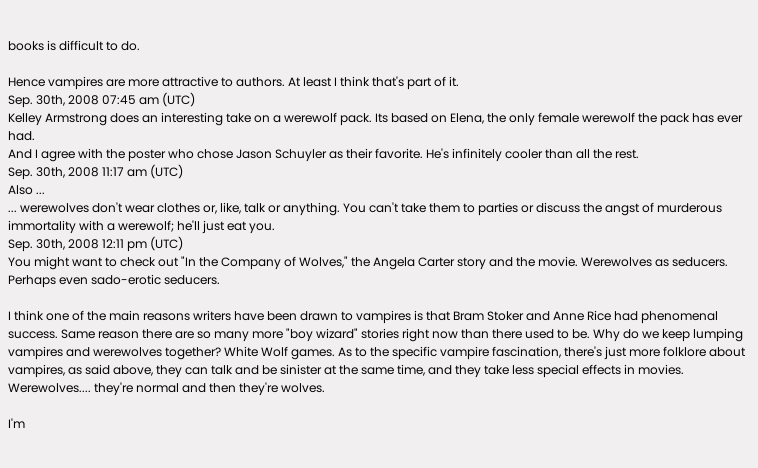books is difficult to do.

Hence vampires are more attractive to authors. At least I think that's part of it.
Sep. 30th, 2008 07:45 am (UTC)
Kelley Armstrong does an interesting take on a werewolf pack. Its based on Elena, the only female werewolf the pack has ever had.
And I agree with the poster who chose Jason Schuyler as their favorite. He's infinitely cooler than all the rest.
Sep. 30th, 2008 11:17 am (UTC)
Also ...
... werewolves don't wear clothes or, like, talk or anything. You can't take them to parties or discuss the angst of murderous immortality with a werewolf; he'll just eat you.
Sep. 30th, 2008 12:11 pm (UTC)
You might want to check out "In the Company of Wolves," the Angela Carter story and the movie. Werewolves as seducers. Perhaps even sado-erotic seducers.

I think one of the main reasons writers have been drawn to vampires is that Bram Stoker and Anne Rice had phenomenal success. Same reason there are so many more "boy wizard" stories right now than there used to be. Why do we keep lumping vampires and werewolves together? White Wolf games. As to the specific vampire fascination, there's just more folklore about vampires, as said above, they can talk and be sinister at the same time, and they take less special effects in movies. Werewolves.... they're normal and then they're wolves.

I'm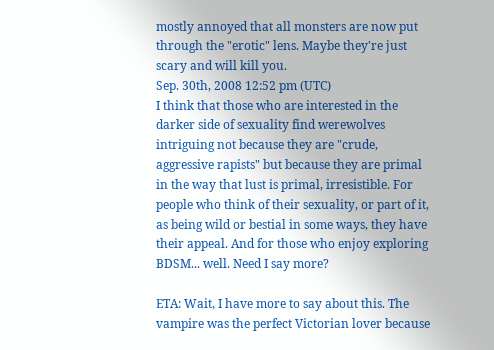mostly annoyed that all monsters are now put through the "erotic" lens. Maybe they're just scary and will kill you.
Sep. 30th, 2008 12:52 pm (UTC)
I think that those who are interested in the darker side of sexuality find werewolves intriguing not because they are "crude, aggressive rapists" but because they are primal in the way that lust is primal, irresistible. For people who think of their sexuality, or part of it, as being wild or bestial in some ways, they have their appeal. And for those who enjoy exploring BDSM... well. Need I say more?

ETA: Wait, I have more to say about this. The vampire was the perfect Victorian lover because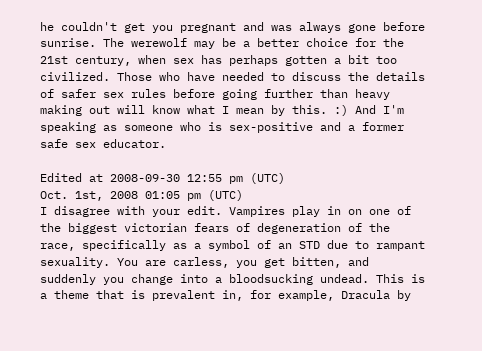he couldn't get you pregnant and was always gone before sunrise. The werewolf may be a better choice for the 21st century, when sex has perhaps gotten a bit too civilized. Those who have needed to discuss the details of safer sex rules before going further than heavy making out will know what I mean by this. :) And I'm speaking as someone who is sex-positive and a former safe sex educator.

Edited at 2008-09-30 12:55 pm (UTC)
Oct. 1st, 2008 01:05 pm (UTC)
I disagree with your edit. Vampires play in on one of the biggest victorian fears of degeneration of the race, specifically as a symbol of an STD due to rampant sexuality. You are carless, you get bitten, and suddenly you change into a bloodsucking undead. This is a theme that is prevalent in, for example, Dracula by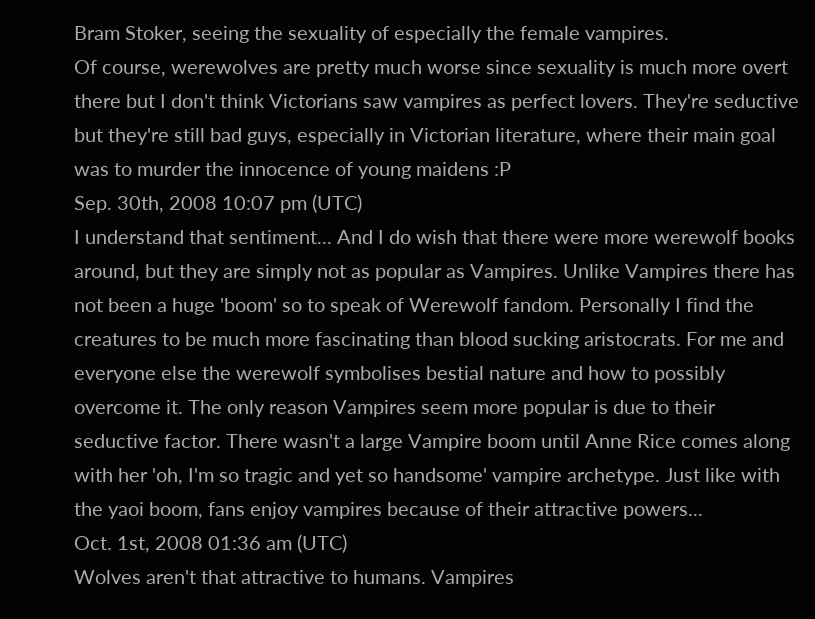Bram Stoker, seeing the sexuality of especially the female vampires.
Of course, werewolves are pretty much worse since sexuality is much more overt there but I don't think Victorians saw vampires as perfect lovers. They're seductive but they're still bad guys, especially in Victorian literature, where their main goal was to murder the innocence of young maidens :P
Sep. 30th, 2008 10:07 pm (UTC)
I understand that sentiment... And I do wish that there were more werewolf books around, but they are simply not as popular as Vampires. Unlike Vampires there has not been a huge 'boom' so to speak of Werewolf fandom. Personally I find the creatures to be much more fascinating than blood sucking aristocrats. For me and everyone else the werewolf symbolises bestial nature and how to possibly overcome it. The only reason Vampires seem more popular is due to their seductive factor. There wasn't a large Vampire boom until Anne Rice comes along with her 'oh, I'm so tragic and yet so handsome' vampire archetype. Just like with the yaoi boom, fans enjoy vampires because of their attractive powers...
Oct. 1st, 2008 01:36 am (UTC)
Wolves aren't that attractive to humans. Vampires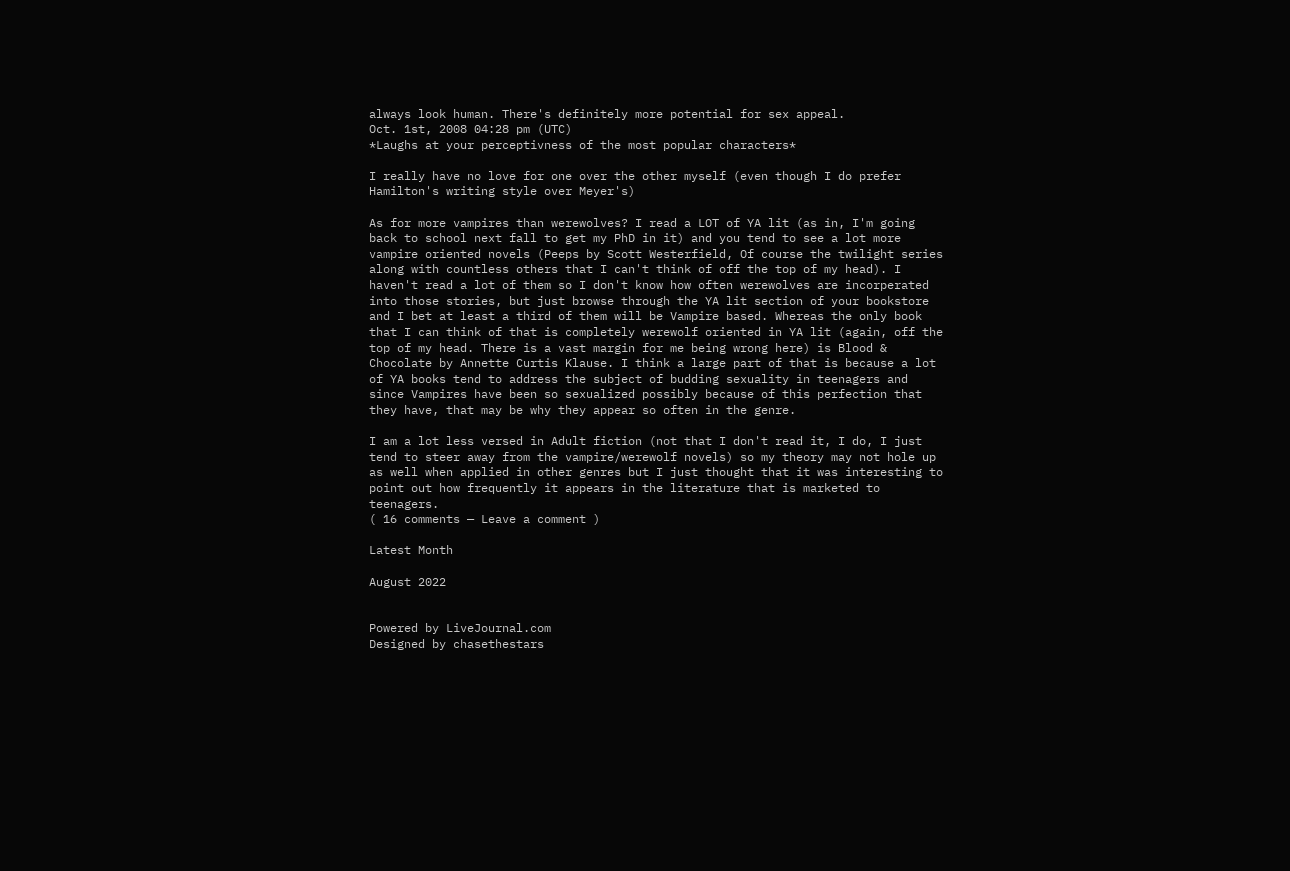always look human. There's definitely more potential for sex appeal.
Oct. 1st, 2008 04:28 pm (UTC)
*Laughs at your perceptivness of the most popular characters*

I really have no love for one over the other myself (even though I do prefer Hamilton's writing style over Meyer's)

As for more vampires than werewolves? I read a LOT of YA lit (as in, I'm going back to school next fall to get my PhD in it) and you tend to see a lot more vampire oriented novels (Peeps by Scott Westerfield, Of course the twilight series along with countless others that I can't think of off the top of my head). I haven't read a lot of them so I don't know how often werewolves are incorperated into those stories, but just browse through the YA lit section of your bookstore and I bet at least a third of them will be Vampire based. Whereas the only book that I can think of that is completely werewolf oriented in YA lit (again, off the top of my head. There is a vast margin for me being wrong here) is Blood & Chocolate by Annette Curtis Klause. I think a large part of that is because a lot of YA books tend to address the subject of budding sexuality in teenagers and since Vampires have been so sexualized possibly because of this perfection that they have, that may be why they appear so often in the genre.

I am a lot less versed in Adult fiction (not that I don't read it, I do, I just tend to steer away from the vampire/werewolf novels) so my theory may not hole up as well when applied in other genres but I just thought that it was interesting to point out how frequently it appears in the literature that is marketed to teenagers.
( 16 comments — Leave a comment )

Latest Month

August 2022


Powered by LiveJournal.com
Designed by chasethestars